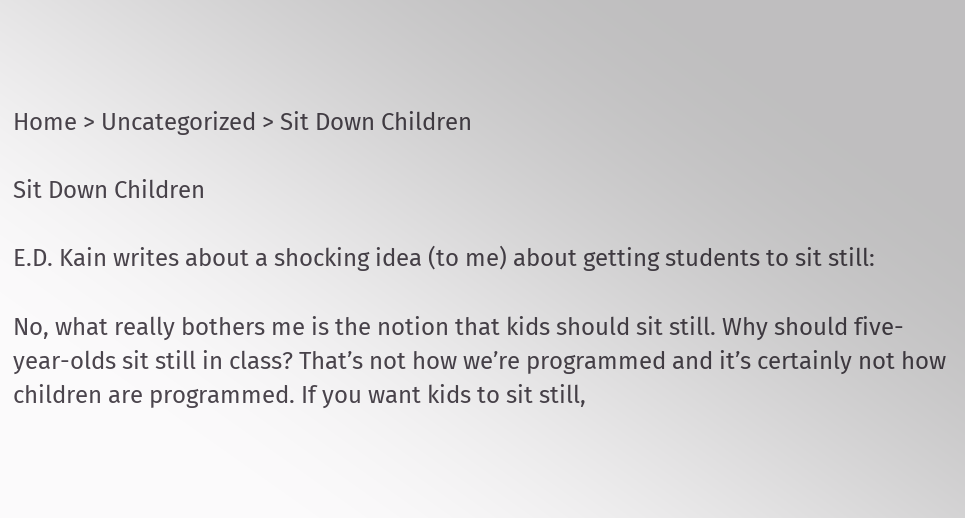Home > Uncategorized > Sit Down Children

Sit Down Children

E.D. Kain writes about a shocking idea (to me) about getting students to sit still:

No, what really bothers me is the notion that kids should sit still. Why should five-year-olds sit still in class? That’s not how we’re programmed and it’s certainly not how children are programmed. If you want kids to sit still,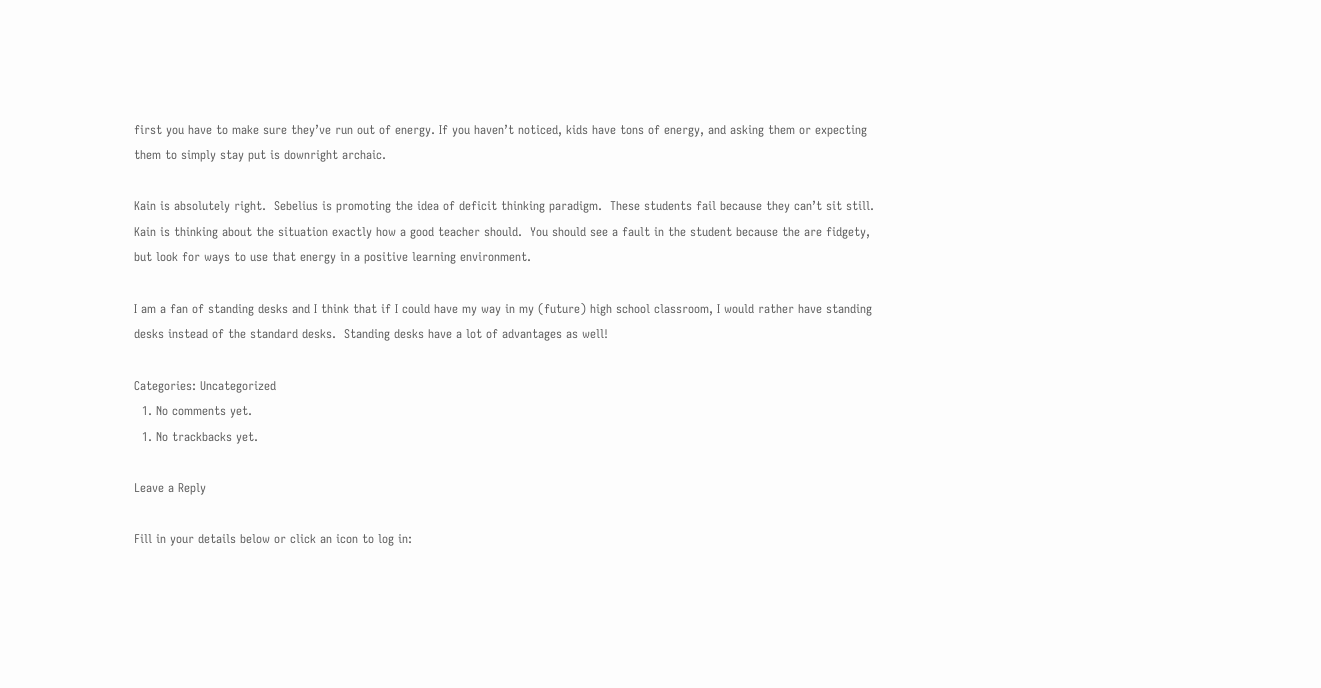first you have to make sure they’ve run out of energy. If you haven’t noticed, kids have tons of energy, and asking them or expecting them to simply stay put is downright archaic.

Kain is absolutely right.  Sebelius is promoting the idea of deficit thinking paradigm.  These students fail because they can’t sit still.  Kain is thinking about the situation exactly how a good teacher should.  You should see a fault in the student because the are fidgety, but look for ways to use that energy in a positive learning environment.

I am a fan of standing desks and I think that if I could have my way in my (future) high school classroom, I would rather have standing desks instead of the standard desks.  Standing desks have a lot of advantages as well!

Categories: Uncategorized
  1. No comments yet.
  1. No trackbacks yet.

Leave a Reply

Fill in your details below or click an icon to log in: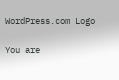WordPress.com Logo

You are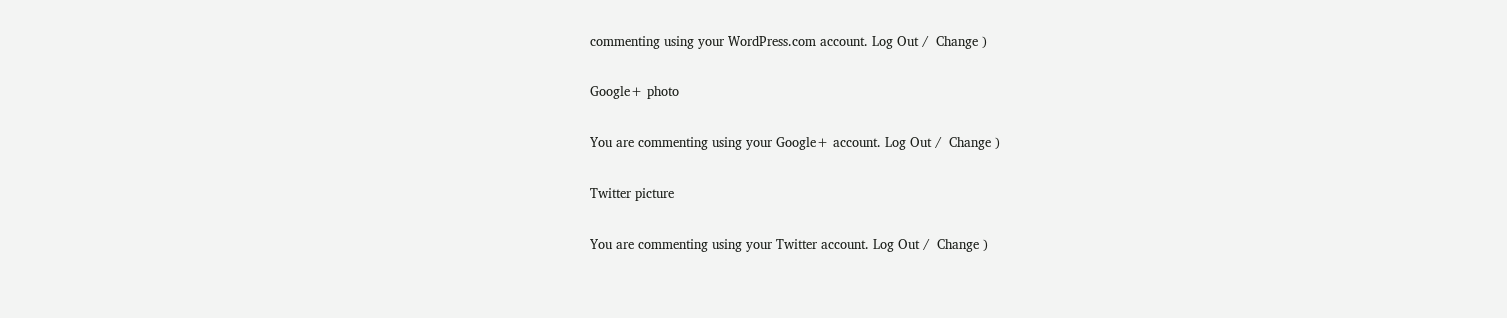commenting using your WordPress.com account. Log Out /  Change )

Google+ photo

You are commenting using your Google+ account. Log Out /  Change )

Twitter picture

You are commenting using your Twitter account. Log Out /  Change )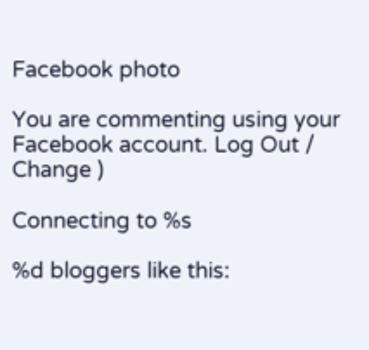Facebook photo

You are commenting using your Facebook account. Log Out /  Change )

Connecting to %s

%d bloggers like this: